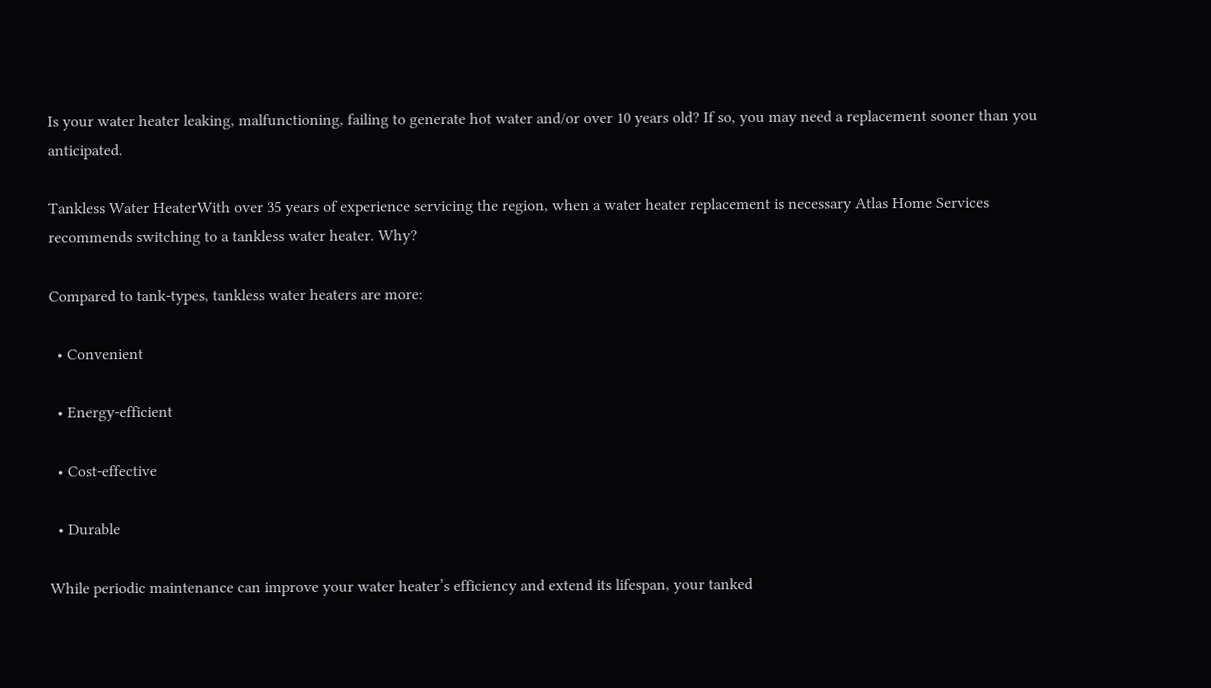Is your water heater leaking, malfunctioning, failing to generate hot water and/or over 10 years old? If so, you may need a replacement sooner than you anticipated.

Tankless Water HeaterWith over 35 years of experience servicing the region, when a water heater replacement is necessary Atlas Home Services recommends switching to a tankless water heater. Why?

Compared to tank-types, tankless water heaters are more:

  • Convenient

  • Energy-efficient

  • Cost-effective

  • Durable

While periodic maintenance can improve your water heater’s efficiency and extend its lifespan, your tanked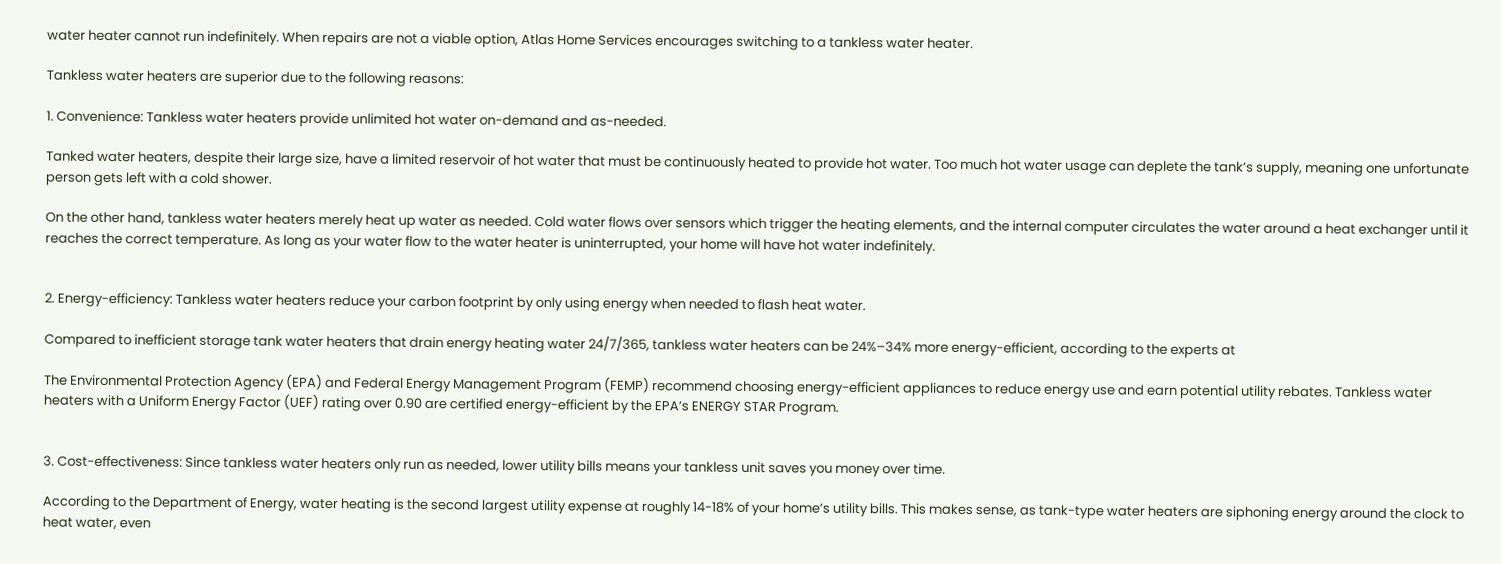water heater cannot run indefinitely. When repairs are not a viable option, Atlas Home Services encourages switching to a tankless water heater.

Tankless water heaters are superior due to the following reasons:

1. Convenience: Tankless water heaters provide unlimited hot water on-demand and as-needed.

Tanked water heaters, despite their large size, have a limited reservoir of hot water that must be continuously heated to provide hot water. Too much hot water usage can deplete the tank’s supply, meaning one unfortunate person gets left with a cold shower.

On the other hand, tankless water heaters merely heat up water as needed. Cold water flows over sensors which trigger the heating elements, and the internal computer circulates the water around a heat exchanger until it reaches the correct temperature. As long as your water flow to the water heater is uninterrupted, your home will have hot water indefinitely.


2. Energy-efficiency: Tankless water heaters reduce your carbon footprint by only using energy when needed to flash heat water.

Compared to inefficient storage tank water heaters that drain energy heating water 24/7/365, tankless water heaters can be 24%–34% more energy-efficient, according to the experts at

The Environmental Protection Agency (EPA) and Federal Energy Management Program (FEMP) recommend choosing energy-efficient appliances to reduce energy use and earn potential utility rebates. Tankless water heaters with a Uniform Energy Factor (UEF) rating over 0.90 are certified energy-efficient by the EPA’s ENERGY STAR Program.


3. Cost-effectiveness: Since tankless water heaters only run as needed, lower utility bills means your tankless unit saves you money over time.

According to the Department of Energy, water heating is the second largest utility expense at roughly 14-18% of your home’s utility bills. This makes sense, as tank-type water heaters are siphoning energy around the clock to heat water, even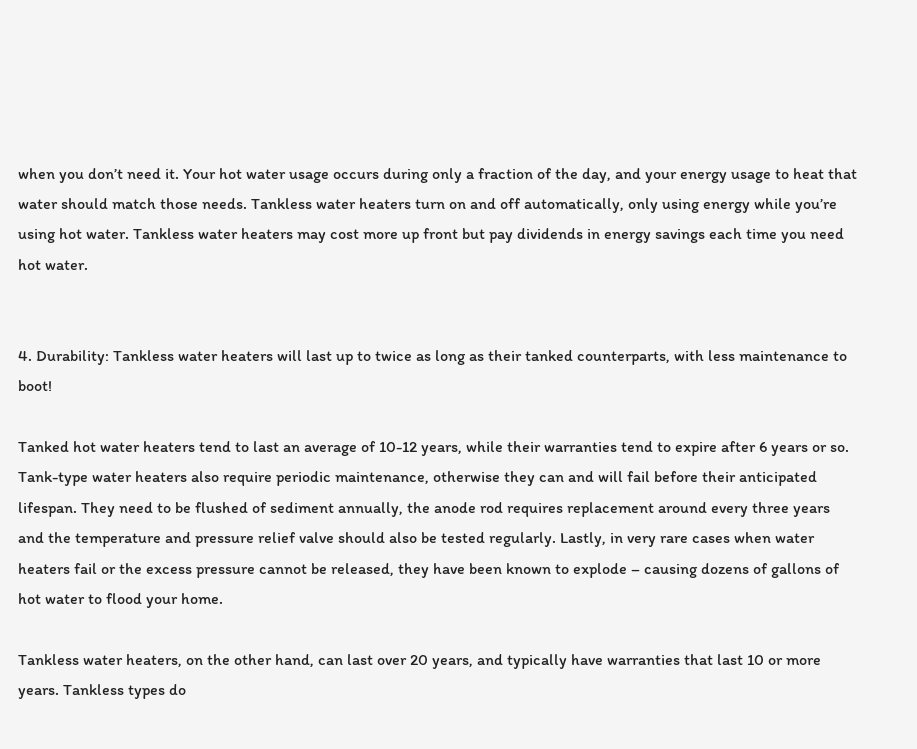when you don’t need it. Your hot water usage occurs during only a fraction of the day, and your energy usage to heat that water should match those needs. Tankless water heaters turn on and off automatically, only using energy while you’re using hot water. Tankless water heaters may cost more up front but pay dividends in energy savings each time you need hot water.


4. Durability: Tankless water heaters will last up to twice as long as their tanked counterparts, with less maintenance to boot!

Tanked hot water heaters tend to last an average of 10-12 years, while their warranties tend to expire after 6 years or so. Tank-type water heaters also require periodic maintenance, otherwise they can and will fail before their anticipated lifespan. They need to be flushed of sediment annually, the anode rod requires replacement around every three years and the temperature and pressure relief valve should also be tested regularly. Lastly, in very rare cases when water heaters fail or the excess pressure cannot be released, they have been known to explode – causing dozens of gallons of hot water to flood your home.

Tankless water heaters, on the other hand, can last over 20 years, and typically have warranties that last 10 or more years. Tankless types do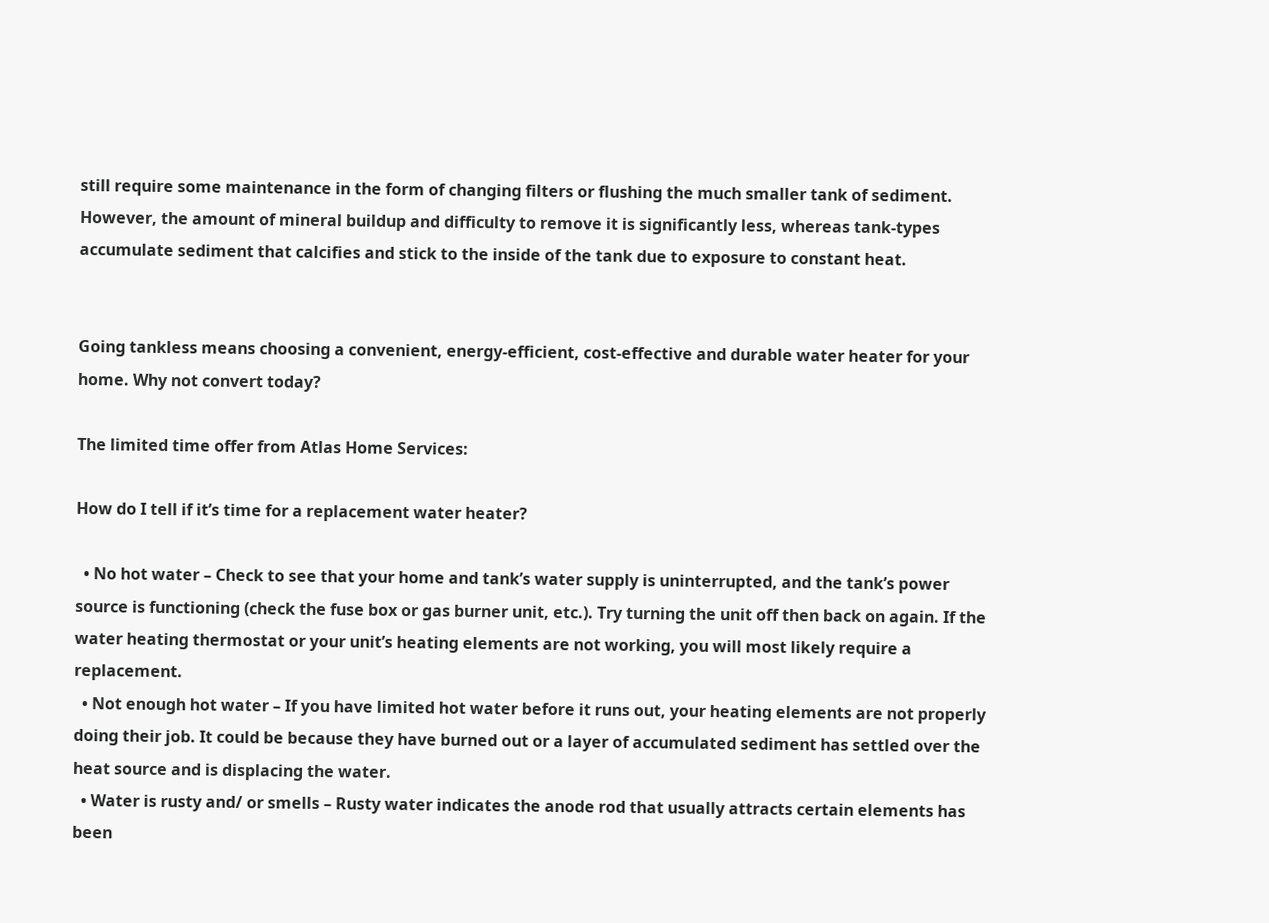still require some maintenance in the form of changing filters or flushing the much smaller tank of sediment. However, the amount of mineral buildup and difficulty to remove it is significantly less, whereas tank-types accumulate sediment that calcifies and stick to the inside of the tank due to exposure to constant heat.


Going tankless means choosing a convenient, energy-efficient, cost-effective and durable water heater for your home. Why not convert today?

The limited time offer from Atlas Home Services:

How do I tell if it’s time for a replacement water heater?

  • No hot water – Check to see that your home and tank’s water supply is uninterrupted, and the tank’s power source is functioning (check the fuse box or gas burner unit, etc.). Try turning the unit off then back on again. If the water heating thermostat or your unit’s heating elements are not working, you will most likely require a replacement.
  • Not enough hot water – If you have limited hot water before it runs out, your heating elements are not properly doing their job. It could be because they have burned out or a layer of accumulated sediment has settled over the heat source and is displacing the water.
  • Water is rusty and/ or smells – Rusty water indicates the anode rod that usually attracts certain elements has been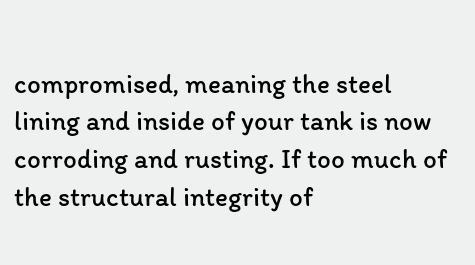compromised, meaning the steel lining and inside of your tank is now corroding and rusting. If too much of the structural integrity of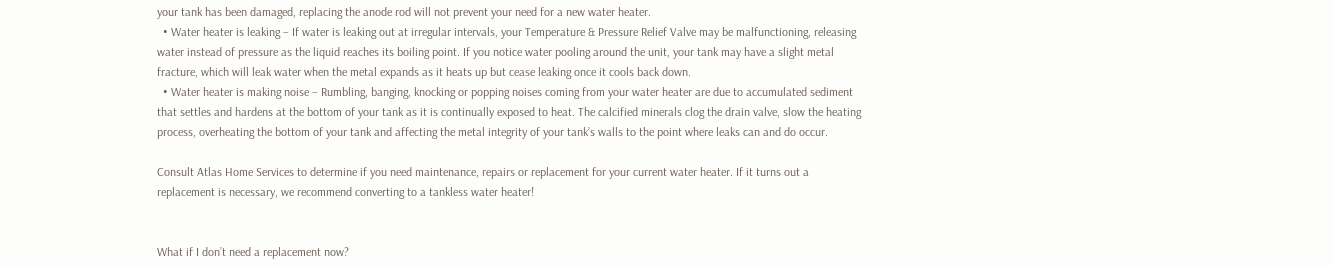your tank has been damaged, replacing the anode rod will not prevent your need for a new water heater.
  • Water heater is leaking – If water is leaking out at irregular intervals, your Temperature & Pressure Relief Valve may be malfunctioning, releasing water instead of pressure as the liquid reaches its boiling point. If you notice water pooling around the unit, your tank may have a slight metal fracture, which will leak water when the metal expands as it heats up but cease leaking once it cools back down.
  • Water heater is making noise – Rumbling, banging, knocking or popping noises coming from your water heater are due to accumulated sediment that settles and hardens at the bottom of your tank as it is continually exposed to heat. The calcified minerals clog the drain valve, slow the heating process, overheating the bottom of your tank and affecting the metal integrity of your tank’s walls to the point where leaks can and do occur.

Consult Atlas Home Services to determine if you need maintenance, repairs or replacement for your current water heater. If it turns out a replacement is necessary, we recommend converting to a tankless water heater!


What if I don’t need a replacement now?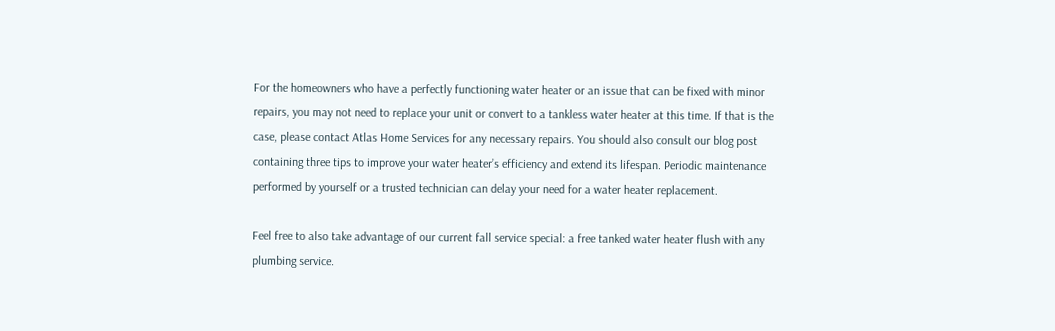For the homeowners who have a perfectly functioning water heater or an issue that can be fixed with minor repairs, you may not need to replace your unit or convert to a tankless water heater at this time. If that is the case, please contact Atlas Home Services for any necessary repairs. You should also consult our blog post containing three tips to improve your water heater’s efficiency and extend its lifespan. Periodic maintenance performed by yourself or a trusted technician can delay your need for a water heater replacement.

Feel free to also take advantage of our current fall service special: a free tanked water heater flush with any plumbing service.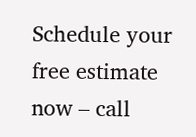Schedule your free estimate now – call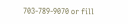703-789-9070 or fill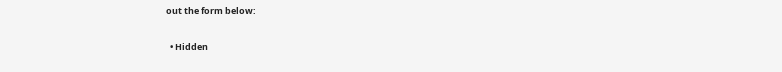out the form below:

  • Hidden